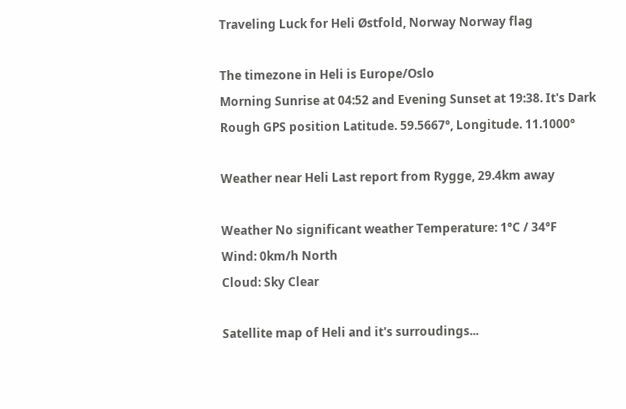Traveling Luck for Heli Østfold, Norway Norway flag

The timezone in Heli is Europe/Oslo
Morning Sunrise at 04:52 and Evening Sunset at 19:38. It's Dark
Rough GPS position Latitude. 59.5667°, Longitude. 11.1000°

Weather near Heli Last report from Rygge, 29.4km away

Weather No significant weather Temperature: 1°C / 34°F
Wind: 0km/h North
Cloud: Sky Clear

Satellite map of Heli and it's surroudings...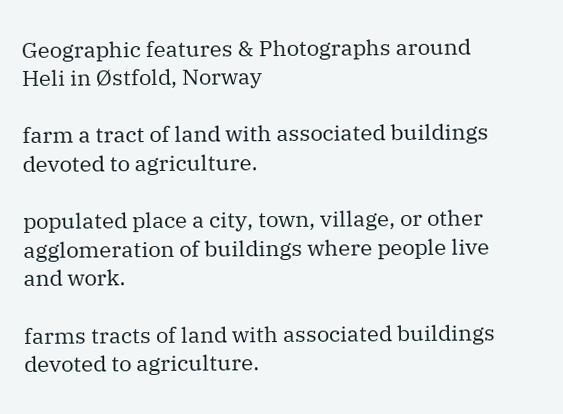Geographic features & Photographs around Heli in Østfold, Norway

farm a tract of land with associated buildings devoted to agriculture.

populated place a city, town, village, or other agglomeration of buildings where people live and work.

farms tracts of land with associated buildings devoted to agriculture.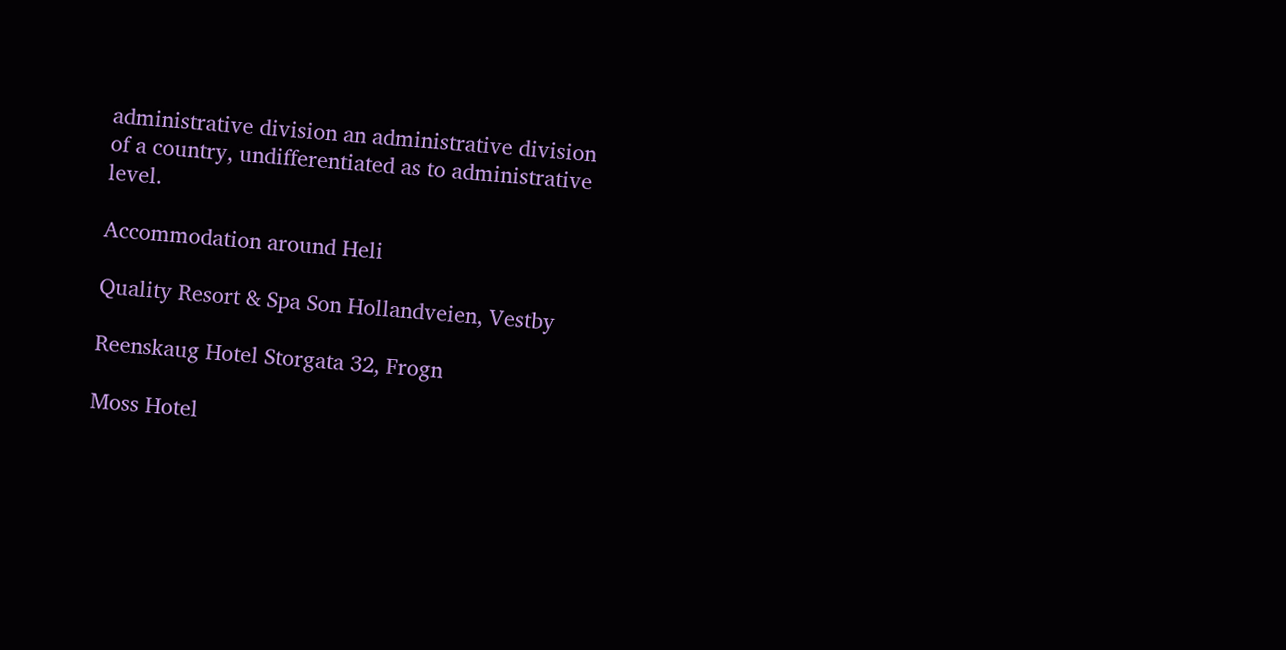administrative division an administrative division of a country, undifferentiated as to administrative level.

Accommodation around Heli

Quality Resort & Spa Son Hollandveien, Vestby

Reenskaug Hotel Storgata 32, Frogn

Moss Hotel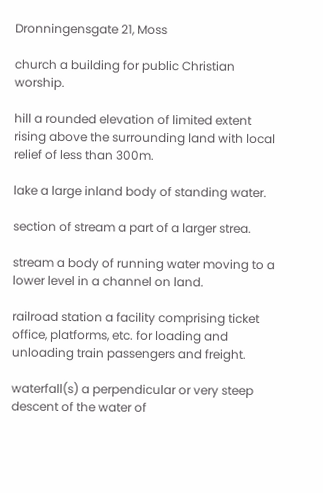Dronningensgate 21, Moss

church a building for public Christian worship.

hill a rounded elevation of limited extent rising above the surrounding land with local relief of less than 300m.

lake a large inland body of standing water.

section of stream a part of a larger strea.

stream a body of running water moving to a lower level in a channel on land.

railroad station a facility comprising ticket office, platforms, etc. for loading and unloading train passengers and freight.

waterfall(s) a perpendicular or very steep descent of the water of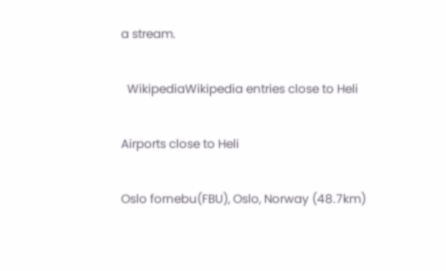a stream.

  WikipediaWikipedia entries close to Heli

Airports close to Heli

Oslo fornebu(FBU), Oslo, Norway (48.7km)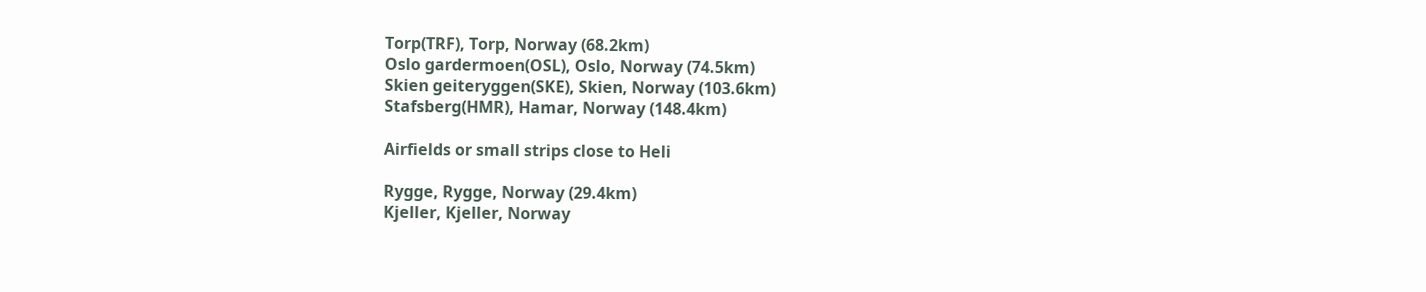Torp(TRF), Torp, Norway (68.2km)
Oslo gardermoen(OSL), Oslo, Norway (74.5km)
Skien geiteryggen(SKE), Skien, Norway (103.6km)
Stafsberg(HMR), Hamar, Norway (148.4km)

Airfields or small strips close to Heli

Rygge, Rygge, Norway (29.4km)
Kjeller, Kjeller, Norway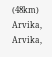(48km)
Arvika, Arvika,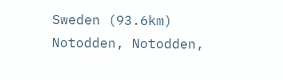Sweden (93.6km)
Notodden, Notodden,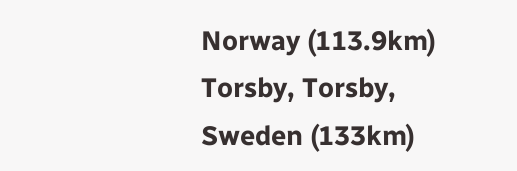Norway (113.9km)
Torsby, Torsby, Sweden (133km)